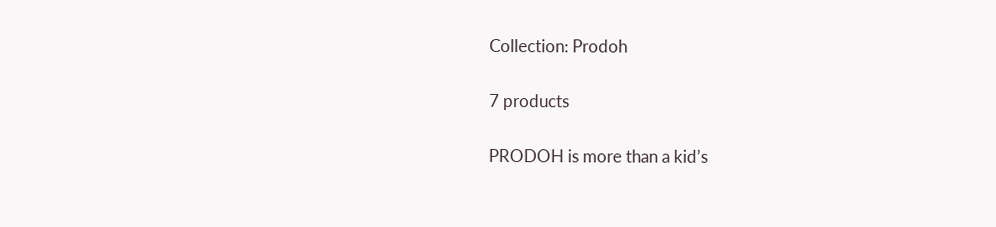Collection: Prodoh

7 products

PRODOH is more than a kid’s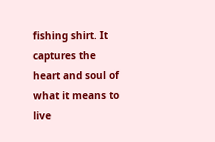fishing shirt. It captures the heart and soul of what it means to live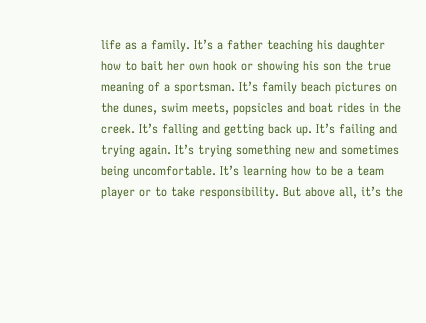life as a family. It’s a father teaching his daughter how to bait her own hook or showing his son the true meaning of a sportsman. It’s family beach pictures on the dunes, swim meets, popsicles and boat rides in the creek. It’s falling and getting back up. It’s failing and trying again. It’s trying something new and sometimes being uncomfortable. It’s learning how to be a team player or to take responsibility. But above all, it’s the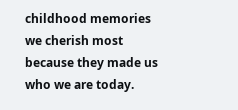childhood memories we cherish most because they made us who we are today.